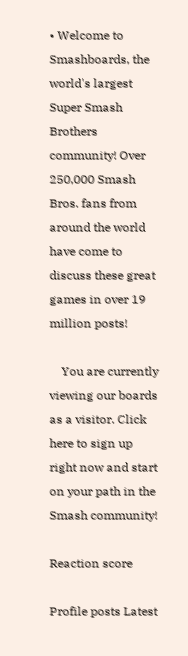• Welcome to Smashboards, the world's largest Super Smash Brothers community! Over 250,000 Smash Bros. fans from around the world have come to discuss these great games in over 19 million posts!

    You are currently viewing our boards as a visitor. Click here to sign up right now and start on your path in the Smash community!

Reaction score

Profile posts Latest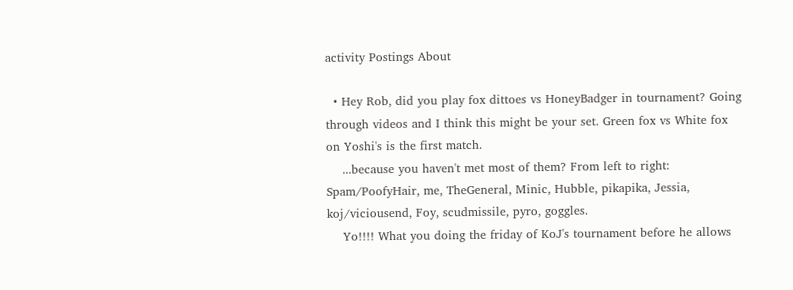activity Postings About

  • Hey Rob, did you play fox dittoes vs HoneyBadger in tournament? Going through videos and I think this might be your set. Green fox vs White fox on Yoshi's is the first match.
    ...because you haven't met most of them? From left to right: Spam/PoofyHair, me, TheGeneral, Minic, Hubble, pikapika, Jessia, koj/viciousend, Foy, scudmissile, pyro, goggles.
    Yo!!!! What you doing the friday of KoJ's tournament before he allows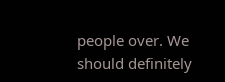people over. We should definitely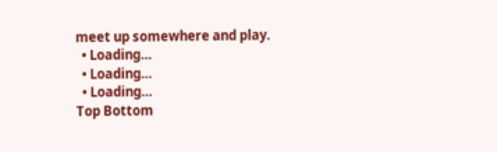meet up somewhere and play.
  • Loading…
  • Loading…
  • Loading…
Top Bottom